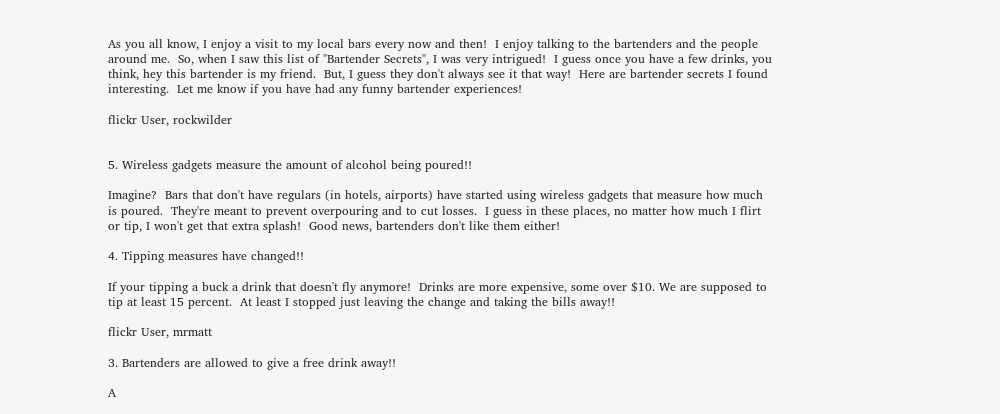As you all know, I enjoy a visit to my local bars every now and then!  I enjoy talking to the bartenders and the people around me.  So, when I saw this list of "Bartender Secrets", I was very intrigued!  I guess once you have a few drinks, you think, hey this bartender is my friend.  But, I guess they don't always see it that way!  Here are bartender secrets I found interesting.  Let me know if you have had any funny bartender experiences!

flickr User, rockwilder


5. Wireless gadgets measure the amount of alcohol being poured!!

Imagine?  Bars that don't have regulars (in hotels, airports) have started using wireless gadgets that measure how much is poured.  They're meant to prevent overpouring and to cut losses.  I guess in these places, no matter how much I flirt or tip, I won't get that extra splash!  Good news, bartenders don't like them either!

4. Tipping measures have changed!!

If your tipping a buck a drink that doesn't fly anymore!  Drinks are more expensive, some over $10. We are supposed to tip at least 15 percent.  At least I stopped just leaving the change and taking the bills away!!

flickr User, mrmatt

3. Bartenders are allowed to give a free drink away!!

A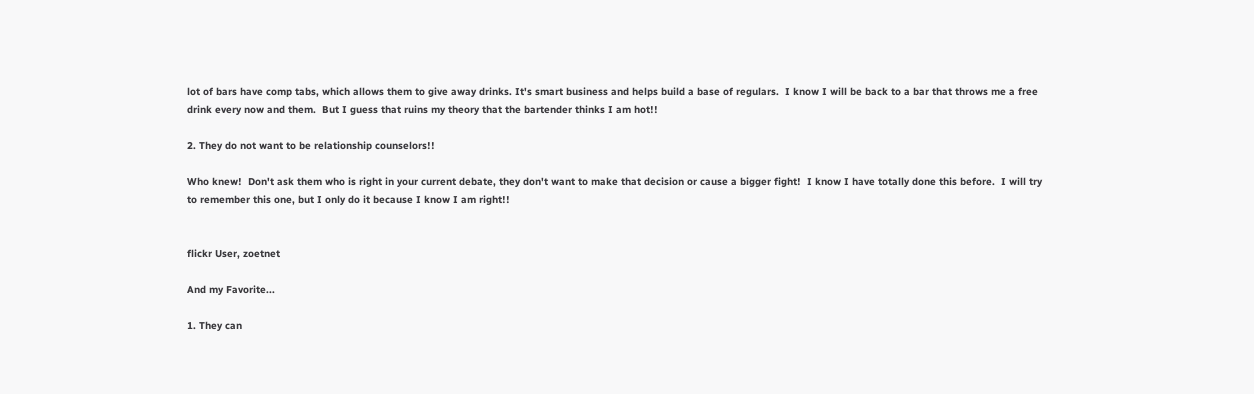lot of bars have comp tabs, which allows them to give away drinks. It's smart business and helps build a base of regulars.  I know I will be back to a bar that throws me a free drink every now and them.  But I guess that ruins my theory that the bartender thinks I am hot!!

2. They do not want to be relationship counselors!!

Who knew!  Don't ask them who is right in your current debate, they don't want to make that decision or cause a bigger fight!  I know I have totally done this before.  I will try to remember this one, but I only do it because I know I am right!!


flickr User, zoetnet

And my Favorite...

1. They can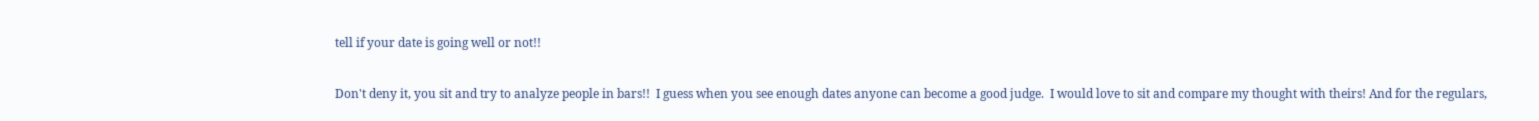tell if your date is going well or not!!

Don't deny it, you sit and try to analyze people in bars!!  I guess when you see enough dates anyone can become a good judge.  I would love to sit and compare my thought with theirs! And for the regulars,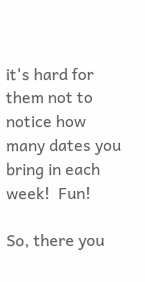it's hard for them not to notice how many dates you bring in each week!  Fun!

So, there you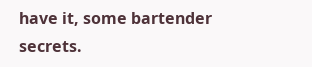have it, some bartender secrets.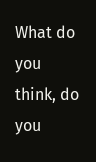What do you think, do you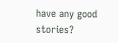have any good stories?